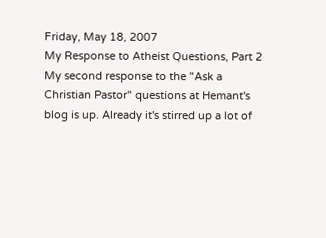Friday, May 18, 2007
My Response to Atheist Questions, Part 2
My second response to the "Ask a Christian Pastor" questions at Hemant's blog is up. Already it's stirred up a lot of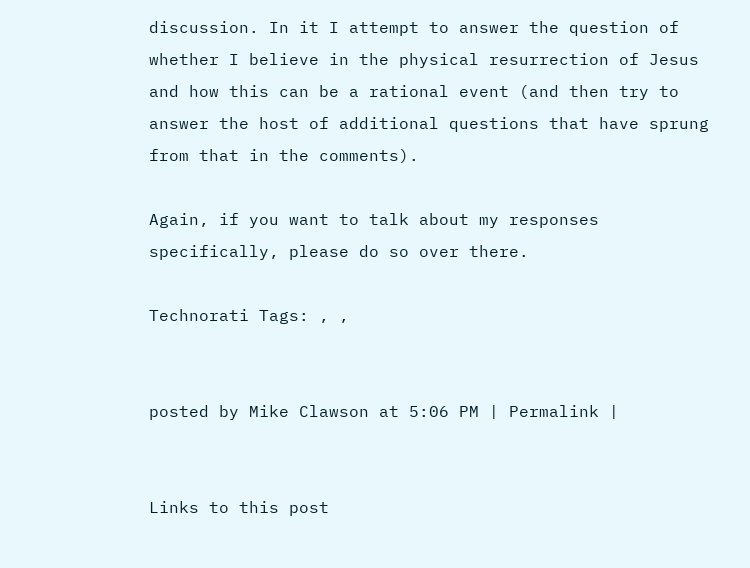discussion. In it I attempt to answer the question of whether I believe in the physical resurrection of Jesus and how this can be a rational event (and then try to answer the host of additional questions that have sprung from that in the comments).

Again, if you want to talk about my responses specifically, please do so over there.

Technorati Tags: , ,


posted by Mike Clawson at 5:06 PM | Permalink |


Links to this post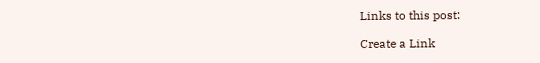Links to this post:

Create a Link